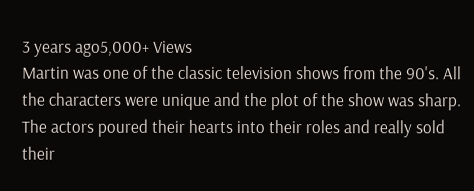3 years ago5,000+ Views
Martin was one of the classic television shows from the 90's. All the characters were unique and the plot of the show was sharp. The actors poured their hearts into their roles and really sold their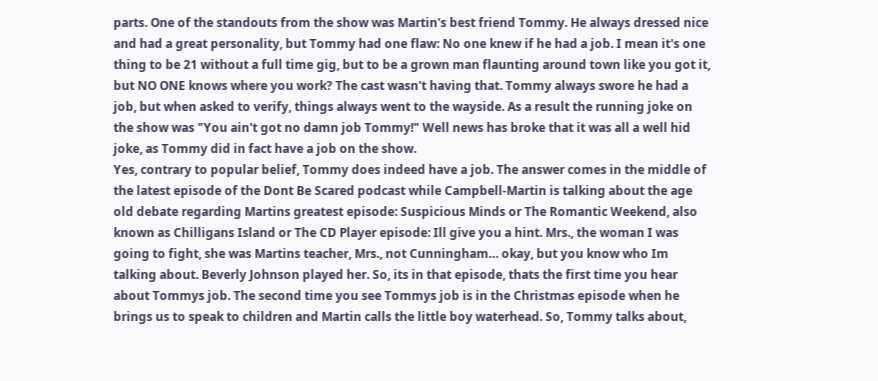parts. One of the standouts from the show was Martin's best friend Tommy. He always dressed nice and had a great personality, but Tommy had one flaw: No one knew if he had a job. I mean it's one thing to be 21 without a full time gig, but to be a grown man flaunting around town like you got it, but NO ONE knows where you work? The cast wasn't having that. Tommy always swore he had a job, but when asked to verify, things always went to the wayside. As a result the running joke on the show was "You ain't got no damn job Tommy!" Well news has broke that it was all a well hid joke, as Tommy did in fact have a job on the show.
Yes, contrary to popular belief, Tommy does indeed have a job. The answer comes in the middle of the latest episode of the Dont Be Scared podcast while Campbell-Martin is talking about the age old debate regarding Martins greatest episode: Suspicious Minds or The Romantic Weekend, also known as Chilligans Island or The CD Player episode: Ill give you a hint. Mrs., the woman I was going to fight, she was Martins teacher, Mrs., not Cunningham… okay, but you know who Im talking about. Beverly Johnson played her. So, its in that episode, thats the first time you hear about Tommys job. The second time you see Tommys job is in the Christmas episode when he brings us to speak to children and Martin calls the little boy waterhead. So, Tommy talks about,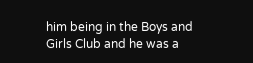him being in the Boys and Girls Club and he was a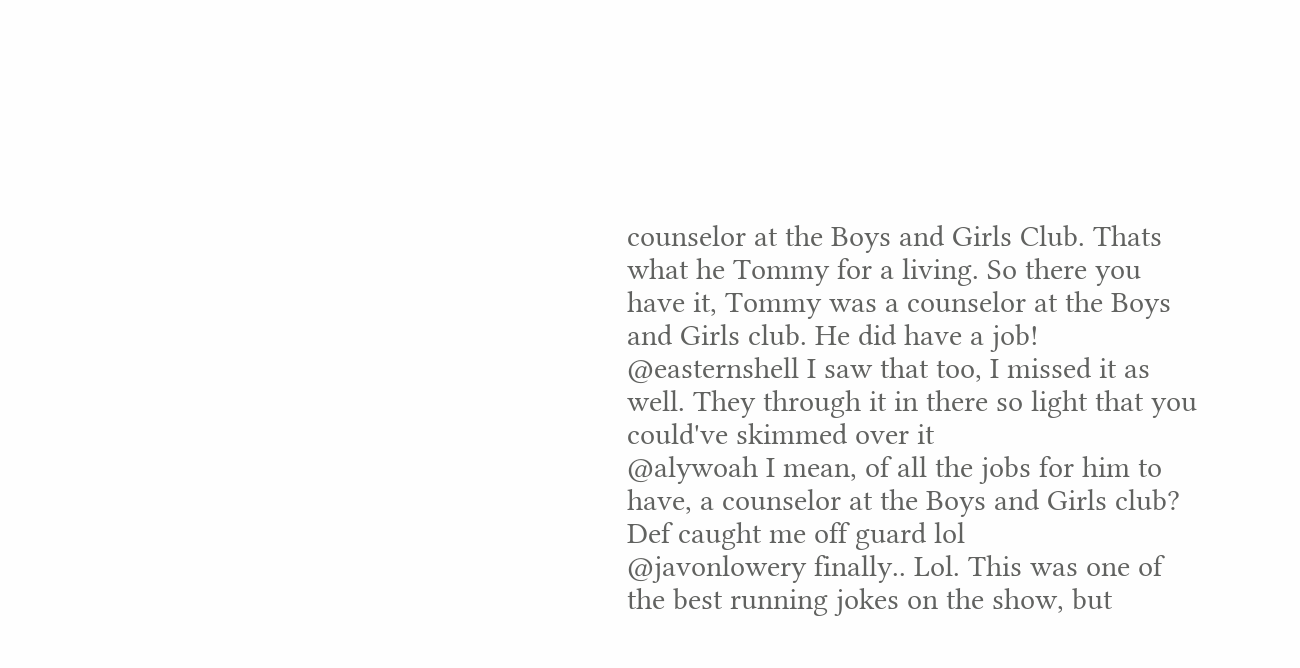counselor at the Boys and Girls Club. Thats what he Tommy for a living. So there you have it, Tommy was a counselor at the Boys and Girls club. He did have a job!
@easternshell I saw that too, I missed it as well. They through it in there so light that you could've skimmed over it
@alywoah I mean, of all the jobs for him to have, a counselor at the Boys and Girls club? Def caught me off guard lol
@javonlowery finally.. Lol. This was one of the best running jokes on the show, but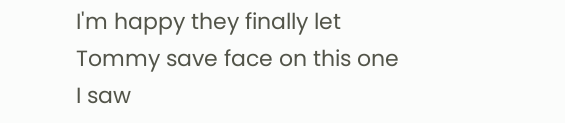I'm happy they finally let Tommy save face on this one
I saw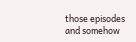those episodes and somehow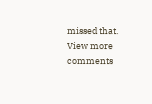missed that.
View more comments